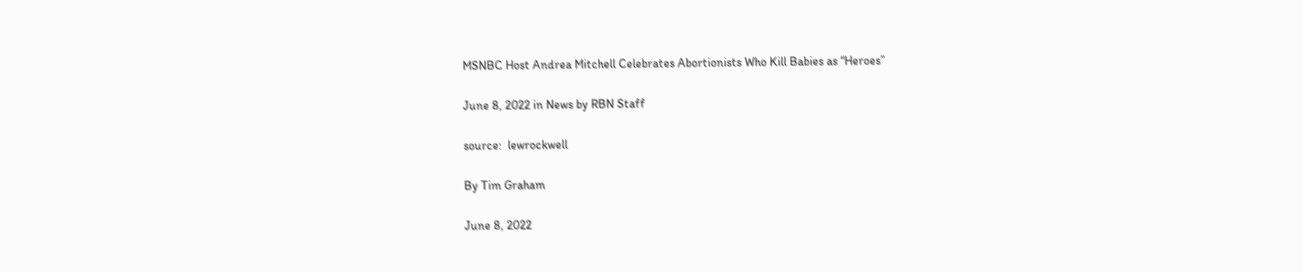MSNBC Host Andrea Mitchell Celebrates Abortionists Who Kill Babies as “Heroes”

June 8, 2022 in News by RBN Staff

source:  lewrockwell

By Tim Graham

June 8, 2022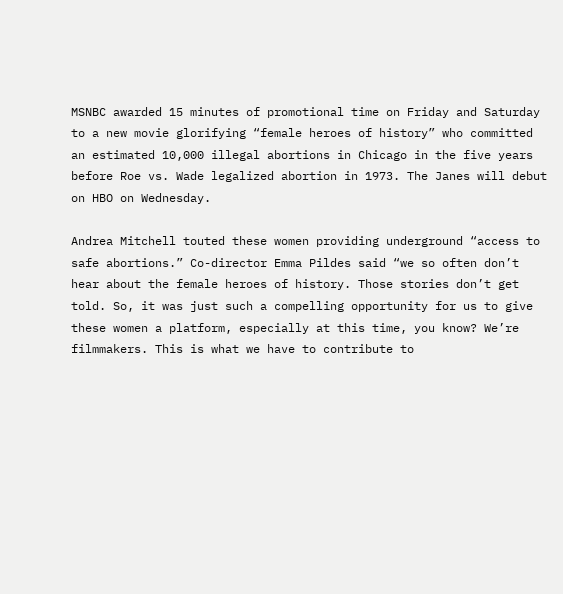MSNBC awarded 15 minutes of promotional time on Friday and Saturday to a new movie glorifying “female heroes of history” who committed an estimated 10,000 illegal abortions in Chicago in the five years before Roe vs. Wade legalized abortion in 1973. The Janes will debut on HBO on Wednesday.

Andrea Mitchell touted these women providing underground “access to safe abortions.” Co-director Emma Pildes said “we so often don’t hear about the female heroes of history. Those stories don’t get told. So, it was just such a compelling opportunity for us to give these women a platform, especially at this time, you know? We’re filmmakers. This is what we have to contribute to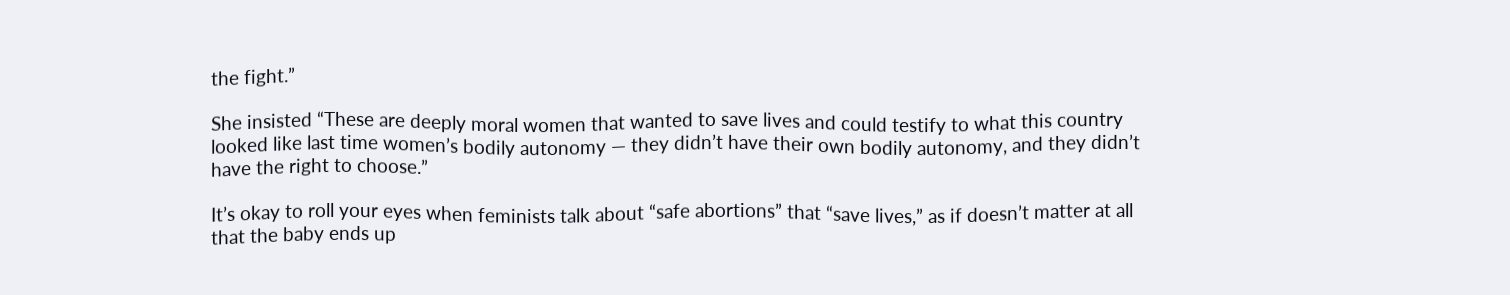the fight.”

She insisted “These are deeply moral women that wanted to save lives and could testify to what this country looked like last time women’s bodily autonomy — they didn’t have their own bodily autonomy, and they didn’t have the right to choose.”

It’s okay to roll your eyes when feminists talk about “safe abortions” that “save lives,” as if doesn’t matter at all that the baby ends up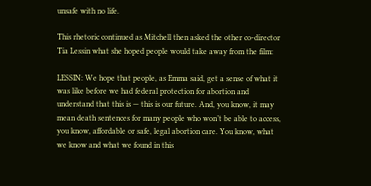unsafe with no life.

This rhetoric continued as Mitchell then asked the other co-director Tia Lessin what she hoped people would take away from the film:

LESSIN: We hope that people, as Emma said, get a sense of what it was like before we had federal protection for abortion and understand that this is — this is our future. And, you know, it may mean death sentences for many people who won’t be able to access, you know, affordable or safe, legal abortion care. You know, what we know and what we found in this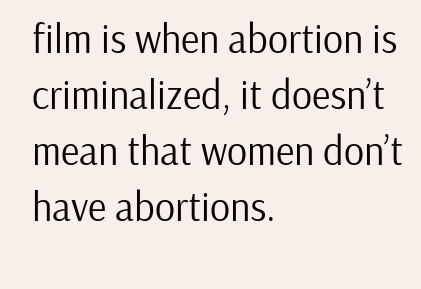film is when abortion is criminalized, it doesn’t mean that women don’t have abortions.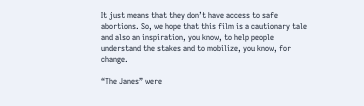It just means that they don’t have access to safe abortions. So, we hope that this film is a cautionary tale and also an inspiration, you know, to help people understand the stakes and to mobilize, you know, for change.

“The Janes” were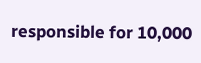responsible for 10,000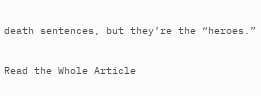death sentences, but they’re the “heroes.”

Read the Whole Article